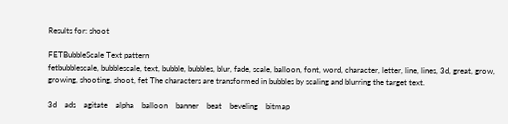Results for: shoot

FETBubbleScale Text pattern
fetbubblescale, bubblescale, text, bubble, bubbles, blur, fade, scale, balloon, font, word, character, letter, line, lines, 3d, great, grow, growing, shooting, shoot, fet The characters are transformed in bubbles by scaling and blurring the target text.

3d    ads    agitate    alpha    balloon    banner    beat    beveling    bitmap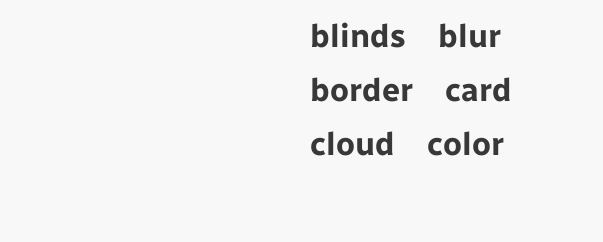blinds    blur    border    card    cloud    color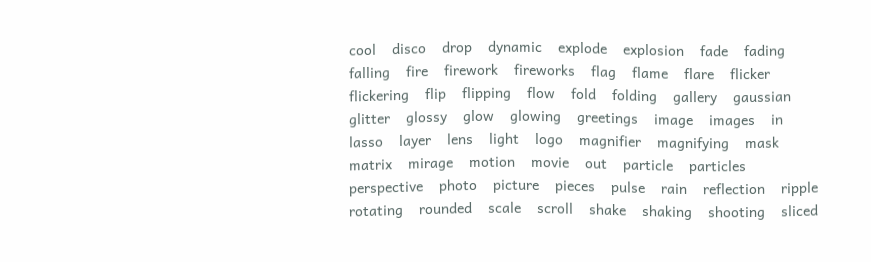cool    disco    drop    dynamic    explode    explosion    fade    fading    falling    fire    firework    fireworks    flag    flame    flare    flicker    flickering    flip    flipping    flow    fold    folding    gallery    gaussian    glitter    glossy    glow    glowing    greetings    image    images    in    lasso    layer    lens    light    logo    magnifier    magnifying    mask    matrix    mirage    motion    movie    out    particle    particles    perspective    photo    picture    pieces    pulse    rain    reflection    ripple    rotating    rounded    scale    scroll    shake    shaking    shooting    sliced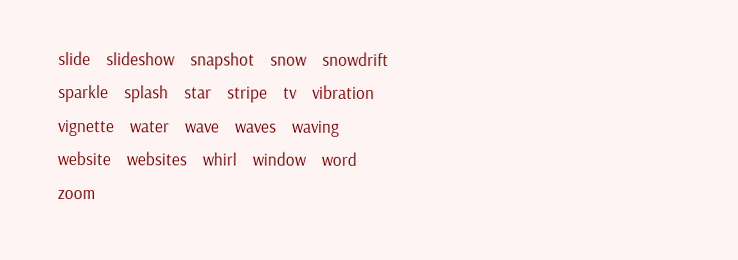slide    slideshow    snapshot    snow    snowdrift    sparkle    splash    star    stripe    tv    vibration    vignette    water    wave    waves    waving    website    websites    whirl    window    word    zoom